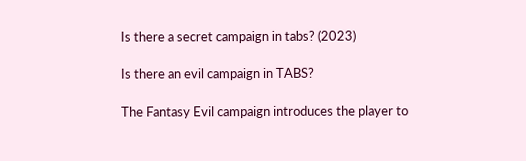Is there a secret campaign in tabs? (2023)

Is there an evil campaign in TABS?

The Fantasy Evil campaign introduces the player to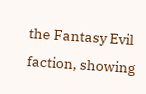the Fantasy Evil faction, showing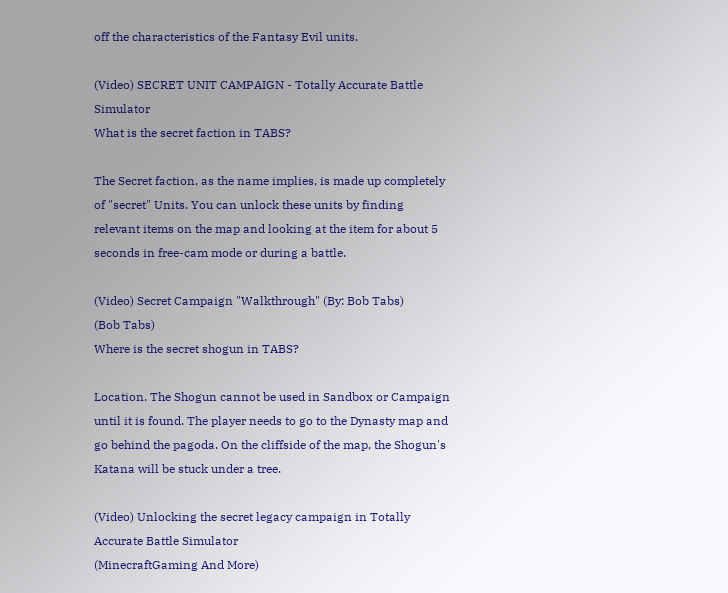off the characteristics of the Fantasy Evil units.

(Video) SECRET UNIT CAMPAIGN - Totally Accurate Battle Simulator
What is the secret faction in TABS?

The Secret faction, as the name implies, is made up completely of "secret" Units. You can unlock these units by finding relevant items on the map and looking at the item for about 5 seconds in free-cam mode or during a battle.

(Video) Secret Campaign "Walkthrough" (By: Bob Tabs)
(Bob Tabs)
Where is the secret shogun in TABS?

Location. The Shogun cannot be used in Sandbox or Campaign until it is found. The player needs to go to the Dynasty map and go behind the pagoda. On the cliffside of the map, the Shogun's Katana will be stuck under a tree.

(Video) Unlocking the secret legacy campaign in Totally Accurate Battle Simulator
(MinecraftGaming And More)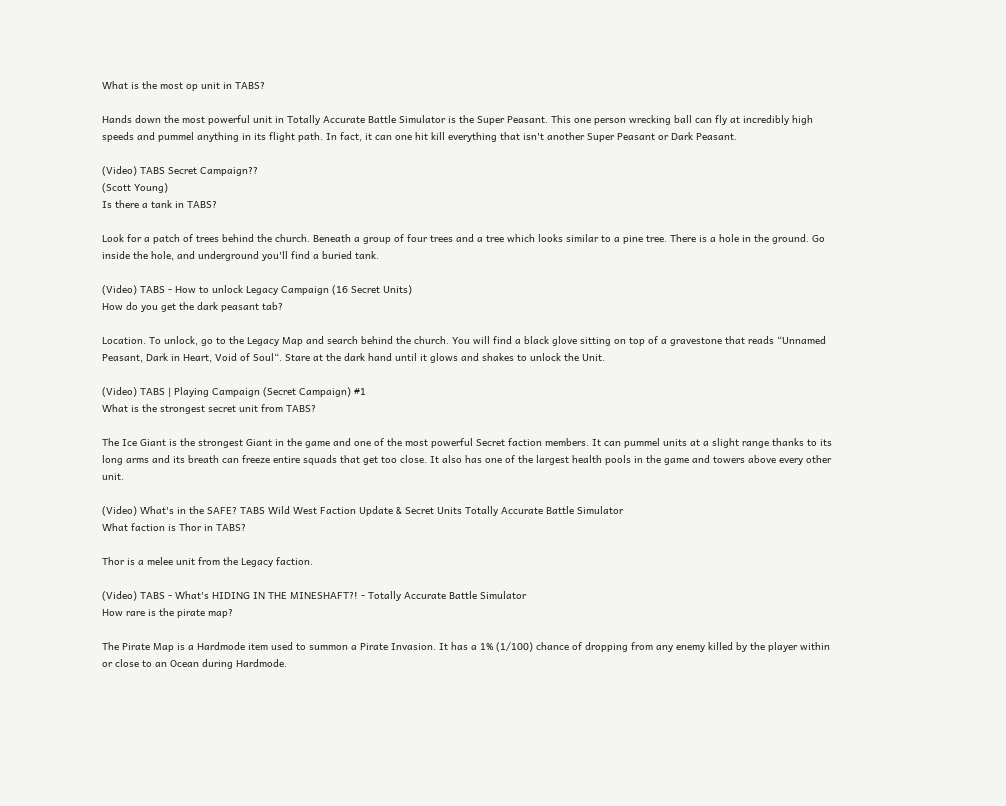What is the most op unit in TABS?

Hands down the most powerful unit in Totally Accurate Battle Simulator is the Super Peasant. This one person wrecking ball can fly at incredibly high speeds and pummel anything in its flight path. In fact, it can one hit kill everything that isn't another Super Peasant or Dark Peasant.

(Video) TABS Secret Campaign??
(Scott Young)
Is there a tank in TABS?

Look for a patch of trees behind the church. Beneath a group of four trees and a tree which looks similar to a pine tree. There is a hole in the ground. Go inside the hole, and underground you'll find a buried tank.

(Video) TABS - How to unlock Legacy Campaign (16 Secret Units)
How do you get the dark peasant tab?

Location. To unlock, go to the Legacy Map and search behind the church. You will find a black glove sitting on top of a gravestone that reads “Unnamed Peasant, Dark in Heart, Void of Soul“. Stare at the dark hand until it glows and shakes to unlock the Unit.

(Video) TABS | Playing Campaign (Secret Campaign) #1
What is the strongest secret unit from TABS?

The Ice Giant is the strongest Giant in the game and one of the most powerful Secret faction members. It can pummel units at a slight range thanks to its long arms and its breath can freeze entire squads that get too close. It also has one of the largest health pools in the game and towers above every other unit.

(Video) What's in the SAFE? TABS Wild West Faction Update & Secret Units Totally Accurate Battle Simulator
What faction is Thor in TABS?

Thor is a melee unit from the Legacy faction.

(Video) TABS - What's HIDING IN THE MINESHAFT?! - Totally Accurate Battle Simulator
How rare is the pirate map?

The Pirate Map is a Hardmode item used to summon a Pirate Invasion. It has a 1% (1/100) chance of dropping from any enemy killed by the player within or close to an Ocean during Hardmode.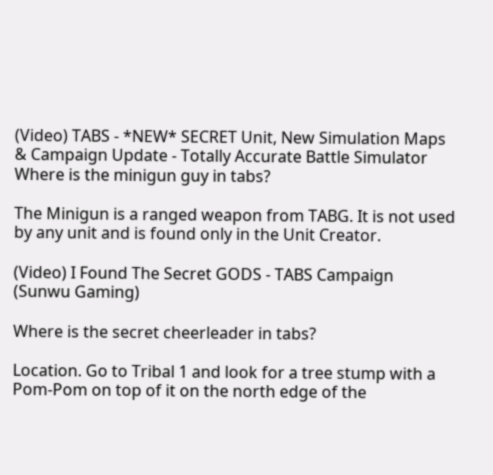(Video) TABS - *NEW* SECRET Unit, New Simulation Maps & Campaign Update - Totally Accurate Battle Simulator
Where is the minigun guy in tabs?

The Minigun is a ranged weapon from TABG. It is not used by any unit and is found only in the Unit Creator.

(Video) I Found The Secret GODS - TABS Campaign
(Sunwu Gaming)

Where is the secret cheerleader in tabs?

Location. Go to Tribal 1 and look for a tree stump with a Pom-Pom on top of it on the north edge of the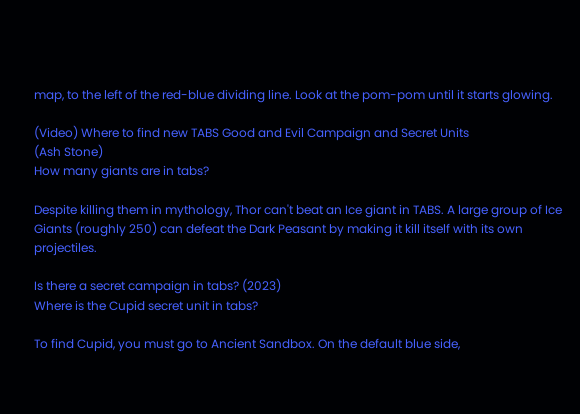map, to the left of the red-blue dividing line. Look at the pom-pom until it starts glowing.

(Video) Where to find new TABS Good and Evil Campaign and Secret Units
(Ash Stone)
How many giants are in tabs?

Despite killing them in mythology, Thor can't beat an Ice giant in TABS. A large group of Ice Giants (roughly 250) can defeat the Dark Peasant by making it kill itself with its own projectiles.

Is there a secret campaign in tabs? (2023)
Where is the Cupid secret unit in tabs?

To find Cupid, you must go to Ancient Sandbox. On the default blue side,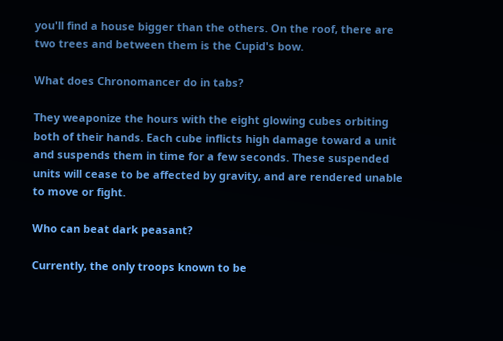you'll find a house bigger than the others. On the roof, there are two trees and between them is the Cupid's bow.

What does Chronomancer do in tabs?

They weaponize the hours with the eight glowing cubes orbiting both of their hands. Each cube inflicts high damage toward a unit and suspends them in time for a few seconds. These suspended units will cease to be affected by gravity, and are rendered unable to move or fight.

Who can beat dark peasant?

Currently, the only troops known to be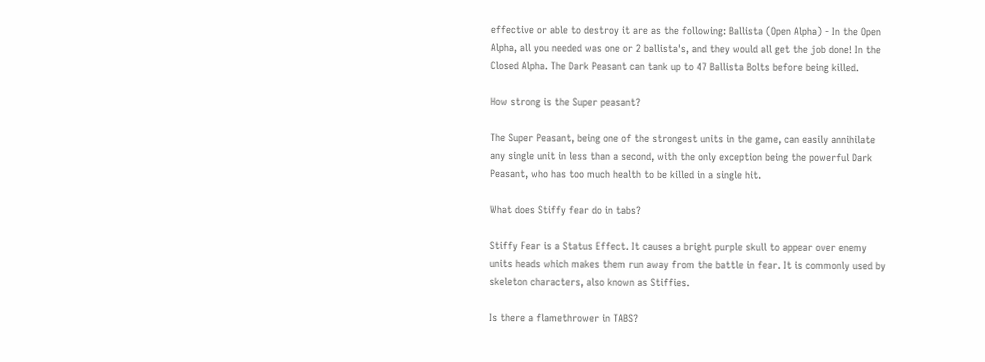effective or able to destroy it are as the following: Ballista (Open Alpha) - In the Open Alpha, all you needed was one or 2 ballista's, and they would all get the job done! In the Closed Alpha. The Dark Peasant can tank up to 47 Ballista Bolts before being killed.

How strong is the Super peasant?

The Super Peasant, being one of the strongest units in the game, can easily annihilate any single unit in less than a second, with the only exception being the powerful Dark Peasant, who has too much health to be killed in a single hit.

What does Stiffy fear do in tabs?

Stiffy Fear is a Status Effect. It causes a bright purple skull to appear over enemy units heads which makes them run away from the battle in fear. It is commonly used by skeleton characters, also known as Stiffies.

Is there a flamethrower in TABS?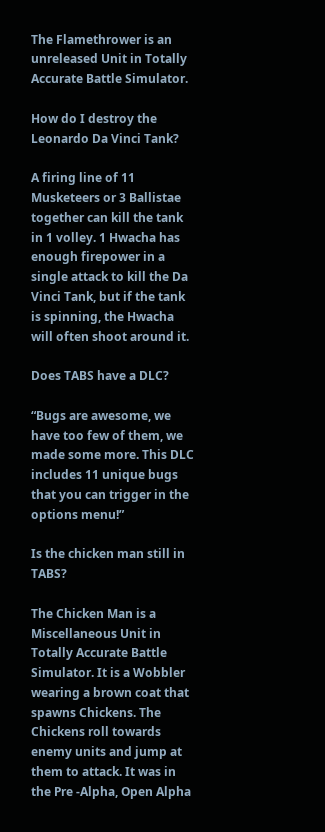The Flamethrower is an unreleased Unit in Totally Accurate Battle Simulator.

How do I destroy the Leonardo Da Vinci Tank?

A firing line of 11 Musketeers or 3 Ballistae together can kill the tank in 1 volley. 1 Hwacha has enough firepower in a single attack to kill the Da Vinci Tank, but if the tank is spinning, the Hwacha will often shoot around it.

Does TABS have a DLC?

“Bugs are awesome, we have too few of them, we made some more. This DLC includes 11 unique bugs that you can trigger in the options menu!”

Is the chicken man still in TABS?

The Chicken Man is a Miscellaneous Unit in Totally Accurate Battle Simulator. It is a Wobbler wearing a brown coat that spawns Chickens. The Chickens roll towards enemy units and jump at them to attack. It was in the Pre -Alpha, Open Alpha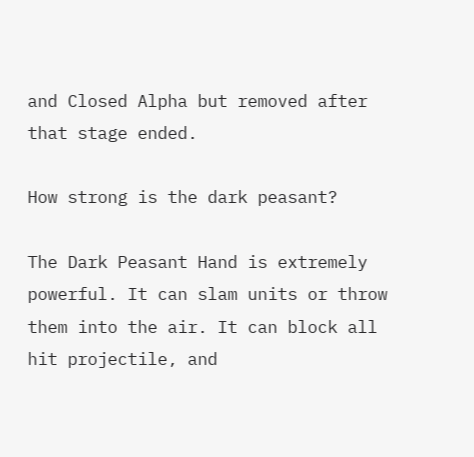and Closed Alpha but removed after that stage ended.

How strong is the dark peasant?

The Dark Peasant Hand is extremely powerful. It can slam units or throw them into the air. It can block all hit projectile, and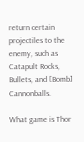return certain projectiles to the enemy, such as Catapult Rocks, Bullets, and [Bomb] Cannonballs.

What game is Thor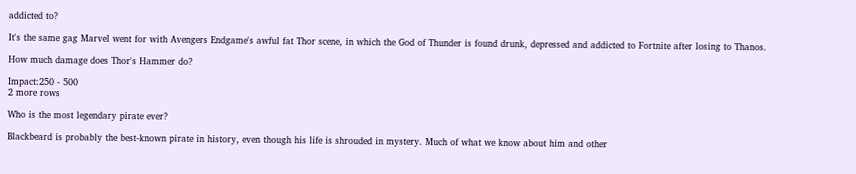addicted to?

It's the same gag Marvel went for with Avengers Endgame's awful fat Thor scene, in which the God of Thunder is found drunk, depressed and addicted to Fortnite after losing to Thanos.

How much damage does Thor's Hammer do?

Impact:250 - 500
2 more rows

Who is the most legendary pirate ever?

Blackbeard is probably the best-known pirate in history, even though his life is shrouded in mystery. Much of what we know about him and other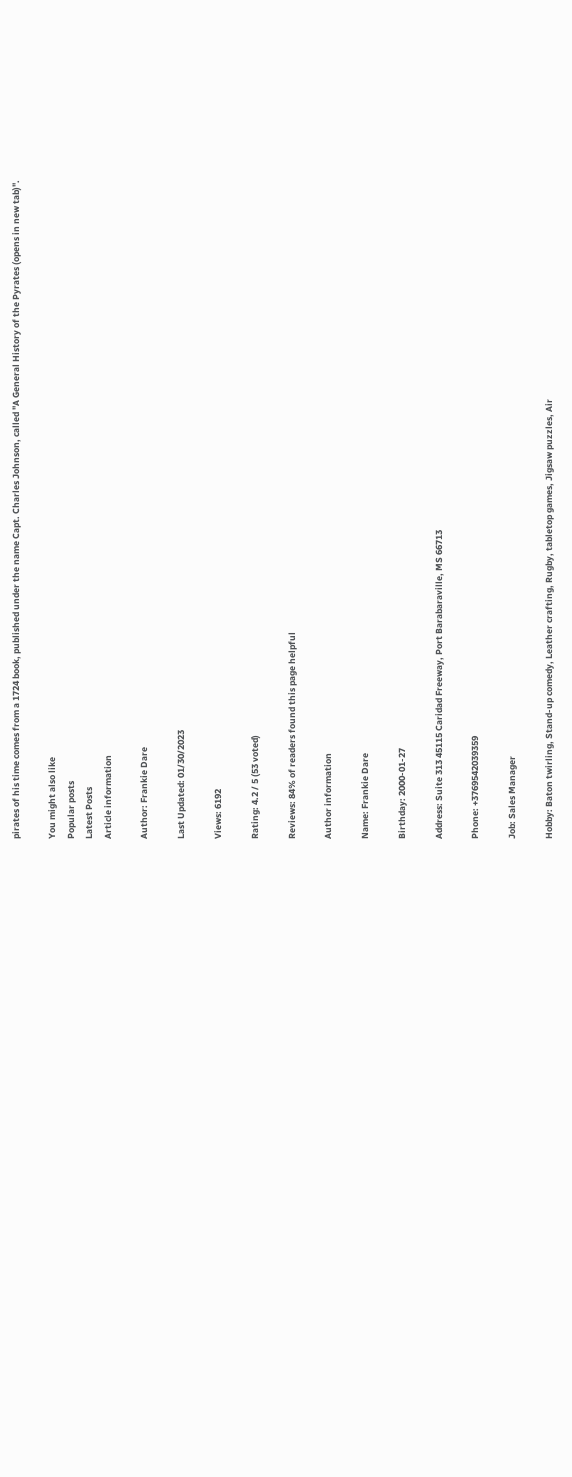pirates of his time comes from a 1724 book, published under the name Capt. Charles Johnson, called "A General History of the Pyrates (opens in new tab)".

You might also like
Popular posts
Latest Posts
Article information

Author: Frankie Dare

Last Updated: 01/30/2023

Views: 6192

Rating: 4.2 / 5 (53 voted)

Reviews: 84% of readers found this page helpful

Author information

Name: Frankie Dare

Birthday: 2000-01-27

Address: Suite 313 45115 Caridad Freeway, Port Barabaraville, MS 66713

Phone: +3769542039359

Job: Sales Manager

Hobby: Baton twirling, Stand-up comedy, Leather crafting, Rugby, tabletop games, Jigsaw puzzles, Air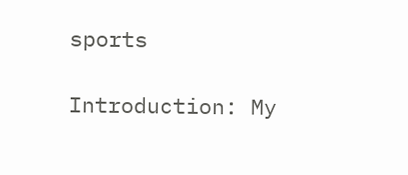sports

Introduction: My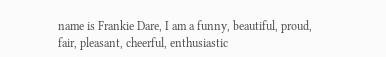name is Frankie Dare, I am a funny, beautiful, proud, fair, pleasant, cheerful, enthusiastic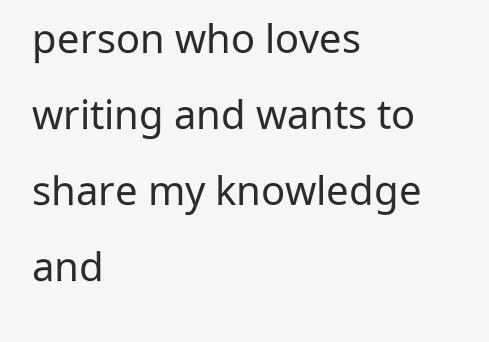person who loves writing and wants to share my knowledge and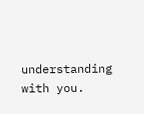understanding with you.